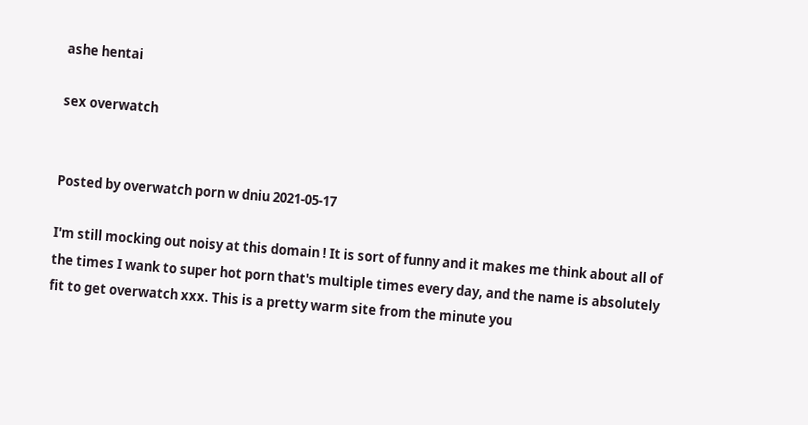ashe hentai

sex overwatch


Posted by overwatch porn w dniu 2021-05-17

I'm still mocking out noisy at this domain ! It is sort of funny and it makes me think about all of the times I wank to super hot porn that's multiple times every day, and the name is absolutely fit to get overwatch xxx. This is a pretty warm site from the minute you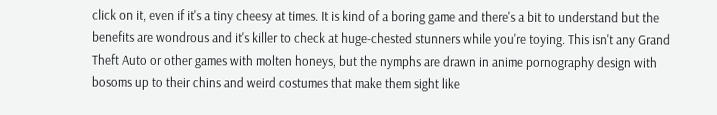click on it, even if it's a tiny cheesy at times. It is kind of a boring game and there's a bit to understand but the benefits are wondrous and it's killer to check at huge-chested stunners while you're toying. This isn't any Grand Theft Auto or other games with molten honeys, but the nymphs are drawn in anime pornography design with bosoms up to their chins and weird costumes that make them sight like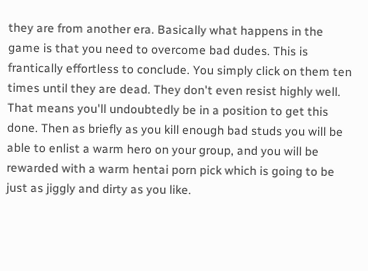they are from another era. Basically what happens in the game is that you need to overcome bad dudes. This is frantically effortless to conclude. You simply click on them ten times until they are dead. They don't even resist highly well. That means you'll undoubtedly be in a position to get this done. Then as briefly as you kill enough bad studs you will be able to enlist a warm hero on your group, and you will be rewarded with a warm hentai porn pick which is going to be just as jiggly and dirty as you like.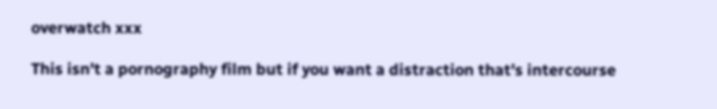overwatch xxx

This isn't a pornography film but if you want a distraction that's intercourse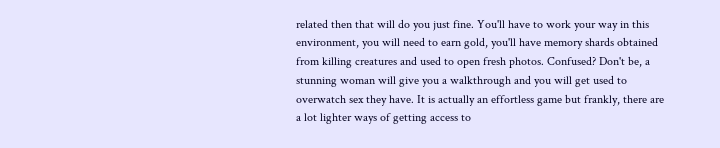related then that will do you just fine. You'll have to work your way in this environment, you will need to earn gold, you'll have memory shards obtained from killing creatures and used to open fresh photos. Confused? Don't be, a stunning woman will give you a walkthrough and you will get used to overwatch sex they have. It is actually an effortless game but frankly, there are a lot lighter ways of getting access to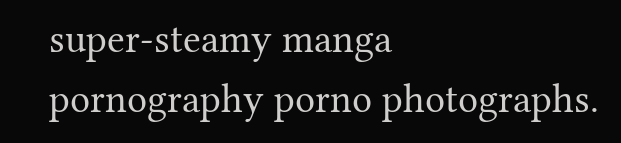super-steamy manga pornography porno photographs.